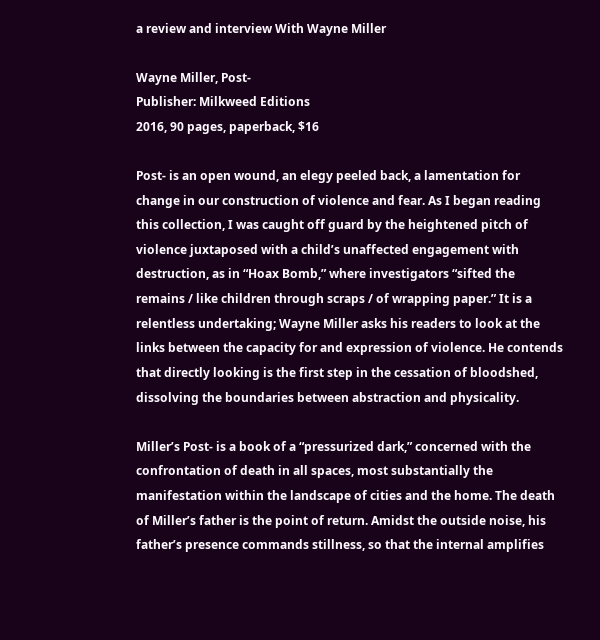a review and interview With Wayne Miller

Wayne Miller, Post-
Publisher: Milkweed Editions
2016, 90 pages, paperback, $16

Post- is an open wound, an elegy peeled back, a lamentation for change in our construction of violence and fear. As I began reading this collection, I was caught off guard by the heightened pitch of violence juxtaposed with a child’s unaffected engagement with destruction, as in “Hoax Bomb,” where investigators “sifted the remains / like children through scraps / of wrapping paper.” It is a relentless undertaking; Wayne Miller asks his readers to look at the links between the capacity for and expression of violence. He contends that directly looking is the first step in the cessation of bloodshed, dissolving the boundaries between abstraction and physicality.

Miller’s Post- is a book of a “pressurized dark,” concerned with the confrontation of death in all spaces, most substantially the manifestation within the landscape of cities and the home. The death of Miller’s father is the point of return. Amidst the outside noise, his father’s presence commands stillness, so that the internal amplifies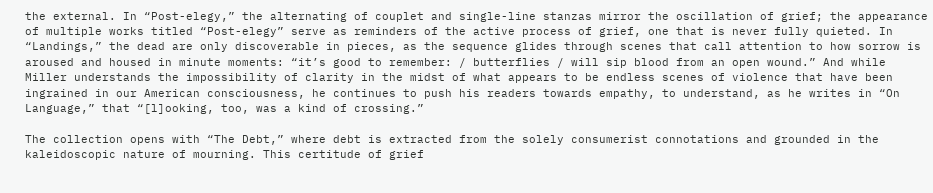the external. In “Post-elegy,” the alternating of couplet and single-line stanzas mirror the oscillation of grief; the appearance of multiple works titled “Post-elegy” serve as reminders of the active process of grief, one that is never fully quieted. In “Landings,” the dead are only discoverable in pieces, as the sequence glides through scenes that call attention to how sorrow is aroused and housed in minute moments: “it’s good to remember: / butterflies / will sip blood from an open wound.” And while Miller understands the impossibility of clarity in the midst of what appears to be endless scenes of violence that have been ingrained in our American consciousness, he continues to push his readers towards empathy, to understand, as he writes in “On Language,” that “[l]ooking, too, was a kind of crossing.”

The collection opens with “The Debt,” where debt is extracted from the solely consumerist connotations and grounded in the kaleidoscopic nature of mourning. This certitude of grief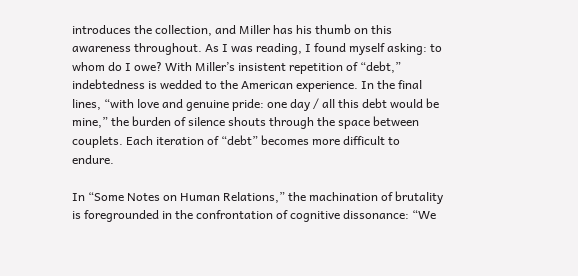introduces the collection, and Miller has his thumb on this awareness throughout. As I was reading, I found myself asking: to whom do I owe? With Miller’s insistent repetition of “debt,” indebtedness is wedded to the American experience. In the final lines, “with love and genuine pride: one day / all this debt would be mine,” the burden of silence shouts through the space between couplets. Each iteration of “debt” becomes more difficult to endure.

In “Some Notes on Human Relations,” the machination of brutality is foregrounded in the confrontation of cognitive dissonance: “We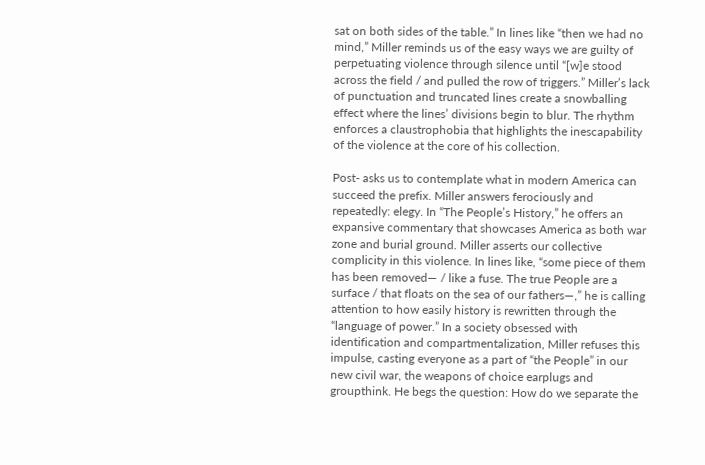sat on both sides of the table.” In lines like “then we had no mind,” Miller reminds us of the easy ways we are guilty of perpetuating violence through silence until “[w]e stood across the field / and pulled the row of triggers.” Miller’s lack of punctuation and truncated lines create a snowballing effect where the lines’ divisions begin to blur. The rhythm enforces a claustrophobia that highlights the inescapability of the violence at the core of his collection.

Post- asks us to contemplate what in modern America can succeed the prefix. Miller answers ferociously and repeatedly: elegy. In “The People’s History,” he offers an expansive commentary that showcases America as both war zone and burial ground. Miller asserts our collective complicity in this violence. In lines like, “some piece of them has been removed— / like a fuse. The true People are a surface / that floats on the sea of our fathers—,” he is calling attention to how easily history is rewritten through the “language of power.” In a society obsessed with identification and compartmentalization, Miller refuses this impulse, casting everyone as a part of “the People” in our new civil war, the weapons of choice earplugs and groupthink. He begs the question: How do we separate the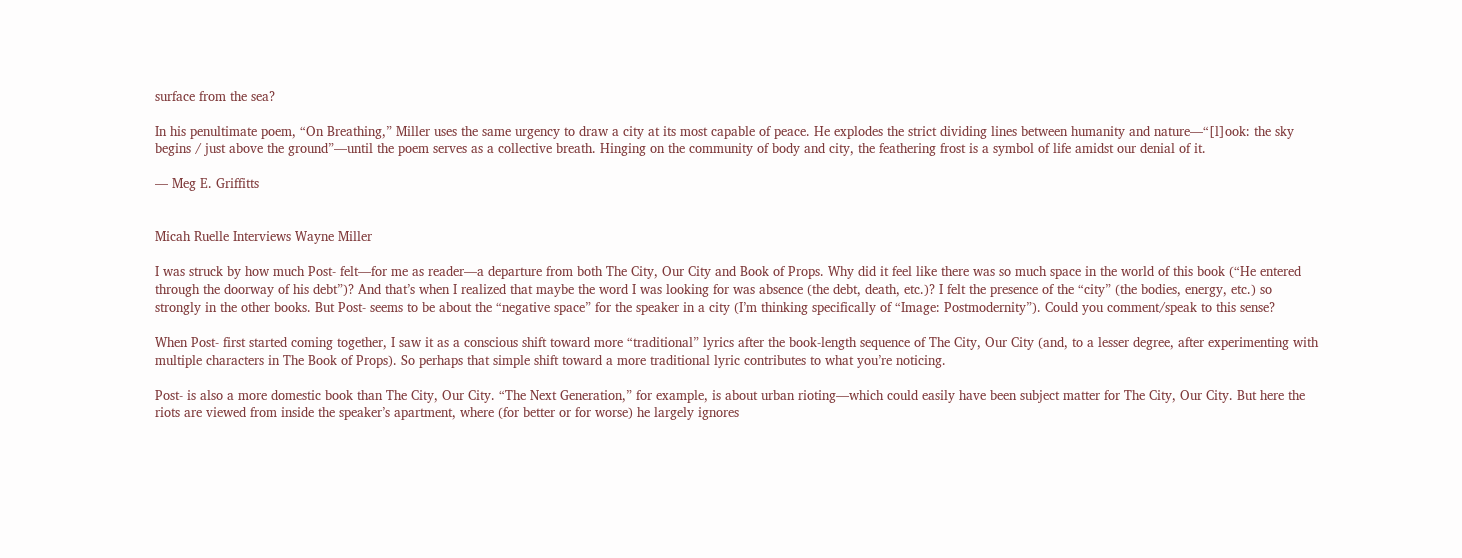surface from the sea?

In his penultimate poem, “On Breathing,” Miller uses the same urgency to draw a city at its most capable of peace. He explodes the strict dividing lines between humanity and nature—“[l]ook: the sky begins / just above the ground”—until the poem serves as a collective breath. Hinging on the community of body and city, the feathering frost is a symbol of life amidst our denial of it.

— Meg E. Griffitts


Micah Ruelle Interviews Wayne Miller

I was struck by how much Post- felt—for me as reader—a departure from both The City, Our City and Book of Props. Why did it feel like there was so much space in the world of this book (“He entered through the doorway of his debt”)? And that’s when I realized that maybe the word I was looking for was absence (the debt, death, etc.)? I felt the presence of the “city” (the bodies, energy, etc.) so strongly in the other books. But Post- seems to be about the “negative space” for the speaker in a city (I’m thinking specifically of “Image: Postmodernity”). Could you comment/speak to this sense?

When Post- first started coming together, I saw it as a conscious shift toward more “traditional” lyrics after the book-length sequence of The City, Our City (and, to a lesser degree, after experimenting with multiple characters in The Book of Props). So perhaps that simple shift toward a more traditional lyric contributes to what you’re noticing.

Post- is also a more domestic book than The City, Our City. “The Next Generation,” for example, is about urban rioting—which could easily have been subject matter for The City, Our City. But here the riots are viewed from inside the speaker’s apartment, where (for better or for worse) he largely ignores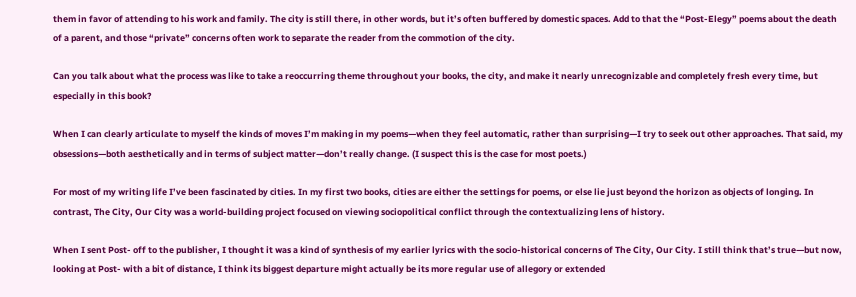them in favor of attending to his work and family. The city is still there, in other words, but it’s often buffered by domestic spaces. Add to that the “Post-Elegy” poems about the death of a parent, and those “private” concerns often work to separate the reader from the commotion of the city.

Can you talk about what the process was like to take a reoccurring theme throughout your books, the city, and make it nearly unrecognizable and completely fresh every time, but especially in this book?

When I can clearly articulate to myself the kinds of moves I’m making in my poems—when they feel automatic, rather than surprising—I try to seek out other approaches. That said, my obsessions—both aesthetically and in terms of subject matter—don’t really change. (I suspect this is the case for most poets.)

For most of my writing life I’ve been fascinated by cities. In my first two books, cities are either the settings for poems, or else lie just beyond the horizon as objects of longing. In contrast, The City, Our City was a world-building project focused on viewing sociopolitical conflict through the contextualizing lens of history.

When I sent Post- off to the publisher, I thought it was a kind of synthesis of my earlier lyrics with the socio-historical concerns of The City, Our City. I still think that’s true—but now, looking at Post- with a bit of distance, I think its biggest departure might actually be its more regular use of allegory or extended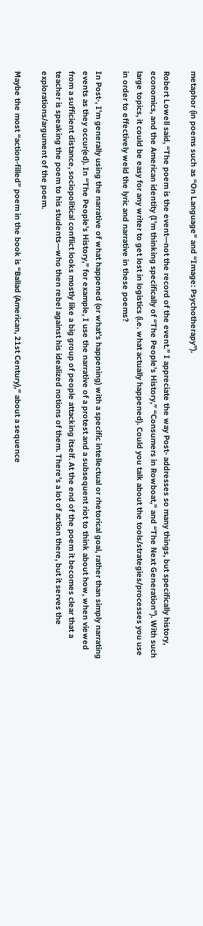metaphor (in poems such as “On Language” and “Image: Psychotherapy”).

Robert Lowell said, “The poem is the event—not the record of the event.” I appreciate the way Post- addresses so many things, but specifically history, economics, and the American identity (I’m thinking specifically of “The People’s History,” “Consumers in Rowboat,” and “The Next Generation”). With such large topics, it could be easy for any writer to get lost in logistics (i.e. what actually happened). Could you talk about the tools/strategies/processes you use in order to effectively weld the lyric and narrative in these poems?

In Post-, I’m generally using the narrative of what happened (or what’s happening) with a specific intellectual or rhetorical goal, rather than simply narrating events as they occur(ed). In “The People’s History,” for example, I use the narrative of a protest and a subsequent riot to think about how, when viewed from a sufficient distance, sociopolitical conflict looks mostly like a big group of people attacking itself. At the end of the poem it becomes clear that a teacher is speaking the poem to his students—who then rebel against his idealized notions of them. There’s a lot of action there, but it serves the explorations/argument of the poem.

Maybe the most “action-filled” poem in the book is “Ballad (American, 21st Century),” about a sequence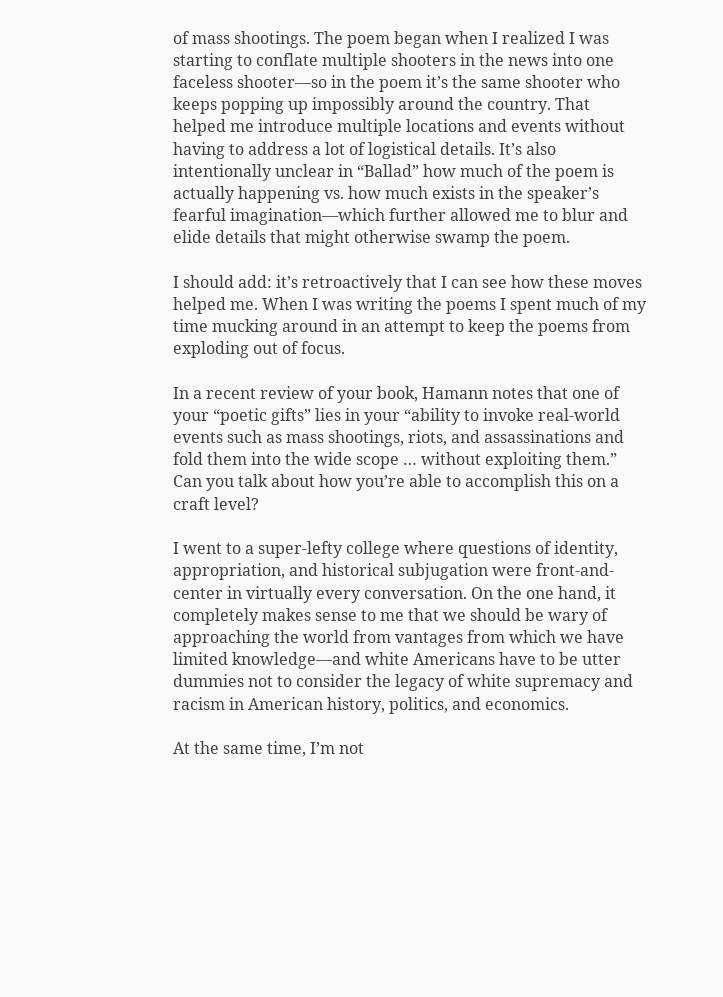of mass shootings. The poem began when I realized I was starting to conflate multiple shooters in the news into one faceless shooter—so in the poem it’s the same shooter who keeps popping up impossibly around the country. That helped me introduce multiple locations and events without having to address a lot of logistical details. It’s also intentionally unclear in “Ballad” how much of the poem is actually happening vs. how much exists in the speaker’s fearful imagination—which further allowed me to blur and elide details that might otherwise swamp the poem.

I should add: it’s retroactively that I can see how these moves helped me. When I was writing the poems I spent much of my time mucking around in an attempt to keep the poems from exploding out of focus.

In a recent review of your book, Hamann notes that one of your “poetic gifts” lies in your “ability to invoke real-world events such as mass shootings, riots, and assassinations and fold them into the wide scope … without exploiting them.” Can you talk about how you’re able to accomplish this on a craft level?

I went to a super-lefty college where questions of identity, appropriation, and historical subjugation were front-and-center in virtually every conversation. On the one hand, it completely makes sense to me that we should be wary of approaching the world from vantages from which we have limited knowledge—and white Americans have to be utter dummies not to consider the legacy of white supremacy and racism in American history, politics, and economics.

At the same time, I’m not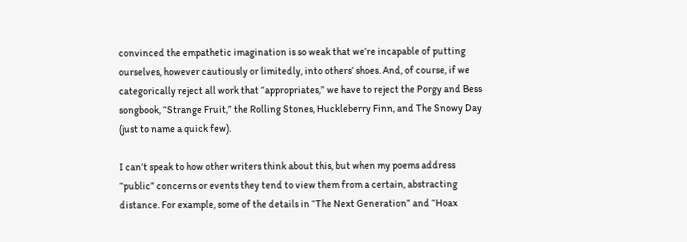convinced the empathetic imagination is so weak that we’re incapable of putting ourselves, however cautiously or limitedly, into others’ shoes. And, of course, if we categorically reject all work that “appropriates,” we have to reject the Porgy and Bess songbook, “Strange Fruit,” the Rolling Stones, Huckleberry Finn, and The Snowy Day (just to name a quick few).

I can’t speak to how other writers think about this, but when my poems address “public” concerns or events they tend to view them from a certain, abstracting distance. For example, some of the details in “The Next Generation” and “Hoax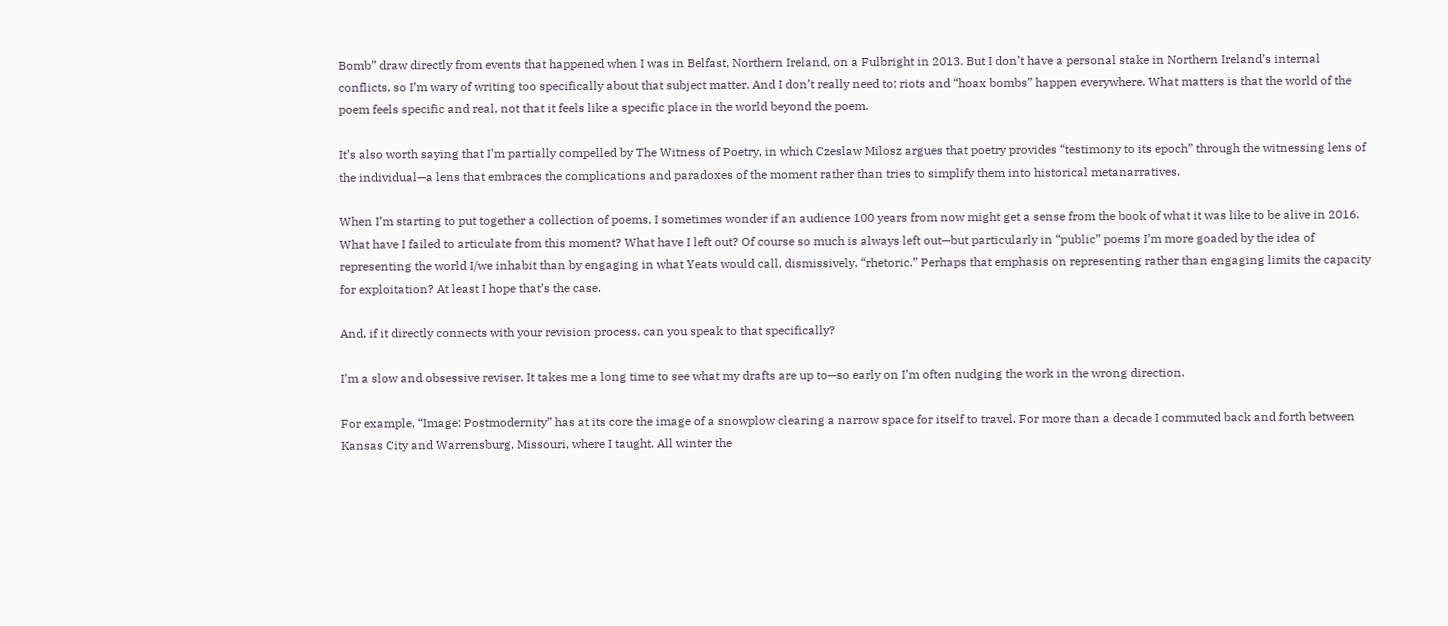Bomb” draw directly from events that happened when I was in Belfast, Northern Ireland, on a Fulbright in 2013. But I don’t have a personal stake in Northern Ireland’s internal conflicts, so I’m wary of writing too specifically about that subject matter. And I don’t really need to; riots and “hoax bombs” happen everywhere. What matters is that the world of the poem feels specific and real, not that it feels like a specific place in the world beyond the poem.

It’s also worth saying that I’m partially compelled by The Witness of Poetry, in which Czeslaw Milosz argues that poetry provides “testimony to its epoch” through the witnessing lens of the individual—a lens that embraces the complications and paradoxes of the moment rather than tries to simplify them into historical metanarratives.

When I’m starting to put together a collection of poems, I sometimes wonder if an audience 100 years from now might get a sense from the book of what it was like to be alive in 2016. What have I failed to articulate from this moment? What have I left out? Of course so much is always left out—but particularly in “public” poems I’m more goaded by the idea of representing the world I/we inhabit than by engaging in what Yeats would call, dismissively, “rhetoric.” Perhaps that emphasis on representing rather than engaging limits the capacity for exploitation? At least I hope that’s the case.

And, if it directly connects with your revision process, can you speak to that specifically?

I’m a slow and obsessive reviser. It takes me a long time to see what my drafts are up to—so early on I’m often nudging the work in the wrong direction.

For example, “Image: Postmodernity” has at its core the image of a snowplow clearing a narrow space for itself to travel. For more than a decade I commuted back and forth between Kansas City and Warrensburg, Missouri, where I taught. All winter the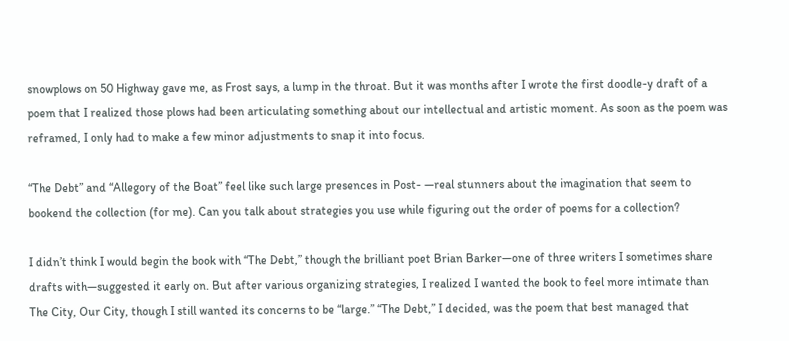snowplows on 50 Highway gave me, as Frost says, a lump in the throat. But it was months after I wrote the first doodle-y draft of a poem that I realized those plows had been articulating something about our intellectual and artistic moment. As soon as the poem was reframed, I only had to make a few minor adjustments to snap it into focus.

“The Debt” and “Allegory of the Boat” feel like such large presences in Post- —real stunners about the imagination that seem to bookend the collection (for me). Can you talk about strategies you use while figuring out the order of poems for a collection?

I didn’t think I would begin the book with “The Debt,” though the brilliant poet Brian Barker—one of three writers I sometimes share drafts with—suggested it early on. But after various organizing strategies, I realized I wanted the book to feel more intimate than The City, Our City, though I still wanted its concerns to be “large.” “The Debt,” I decided, was the poem that best managed that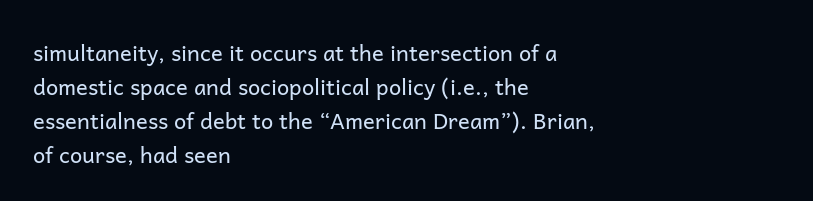simultaneity, since it occurs at the intersection of a domestic space and sociopolitical policy (i.e., the essentialness of debt to the “American Dream”). Brian, of course, had seen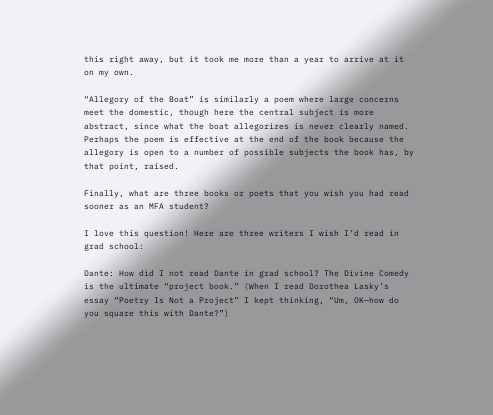this right away, but it took me more than a year to arrive at it on my own.

“Allegory of the Boat” is similarly a poem where large concerns meet the domestic, though here the central subject is more abstract, since what the boat allegorizes is never clearly named. Perhaps the poem is effective at the end of the book because the allegory is open to a number of possible subjects the book has, by that point, raised.

Finally, what are three books or poets that you wish you had read sooner as an MFA student?

I love this question! Here are three writers I wish I’d read in grad school:

Dante: How did I not read Dante in grad school? The Divine Comedy is the ultimate “project book.” (When I read Dorothea Lasky’s essay “Poetry Is Not a Project” I kept thinking, “Um, OK—how do you square this with Dante?”)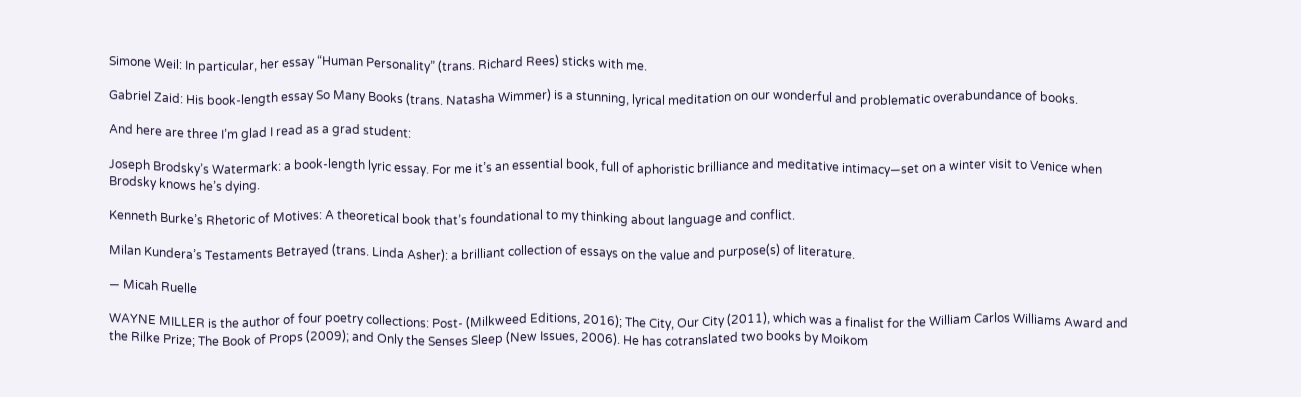Simone Weil: In particular, her essay “Human Personality” (trans. Richard Rees) sticks with me.

Gabriel Zaid: His book-length essay So Many Books (trans. Natasha Wimmer) is a stunning, lyrical meditation on our wonderful and problematic overabundance of books.

And here are three I’m glad I read as a grad student:

Joseph Brodsky’s Watermark: a book-length lyric essay. For me it’s an essential book, full of aphoristic brilliance and meditative intimacy—set on a winter visit to Venice when Brodsky knows he’s dying.

Kenneth Burke’s Rhetoric of Motives: A theoretical book that’s foundational to my thinking about language and conflict.

Milan Kundera’s Testaments Betrayed (trans. Linda Asher): a brilliant collection of essays on the value and purpose(s) of literature.

— Micah Ruelle

WAYNE MILLER is the author of four poetry collections: Post- (Milkweed Editions, 2016); The City, Our City (2011), which was a finalist for the William Carlos Williams Award and the Rilke Prize; The Book of Props (2009); and Only the Senses Sleep (New Issues, 2006). He has cotranslated two books by Moikom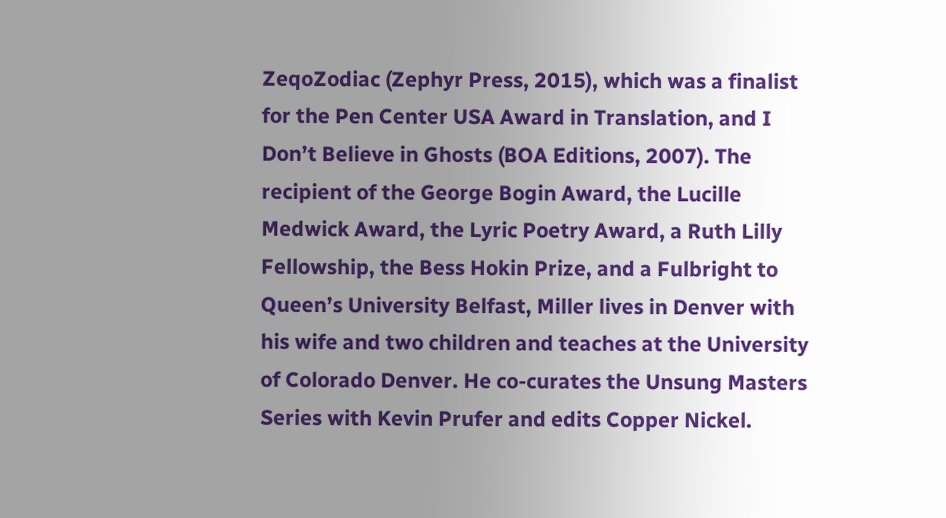ZeqoZodiac (Zephyr Press, 2015), which was a finalist for the Pen Center USA Award in Translation, and I Don’t Believe in Ghosts (BOA Editions, 2007). The recipient of the George Bogin Award, the Lucille Medwick Award, the Lyric Poetry Award, a Ruth Lilly Fellowship, the Bess Hokin Prize, and a Fulbright to Queen’s University Belfast, Miller lives in Denver with his wife and two children and teaches at the University of Colorado Denver. He co-curates the Unsung Masters Series with Kevin Prufer and edits Copper Nickel.